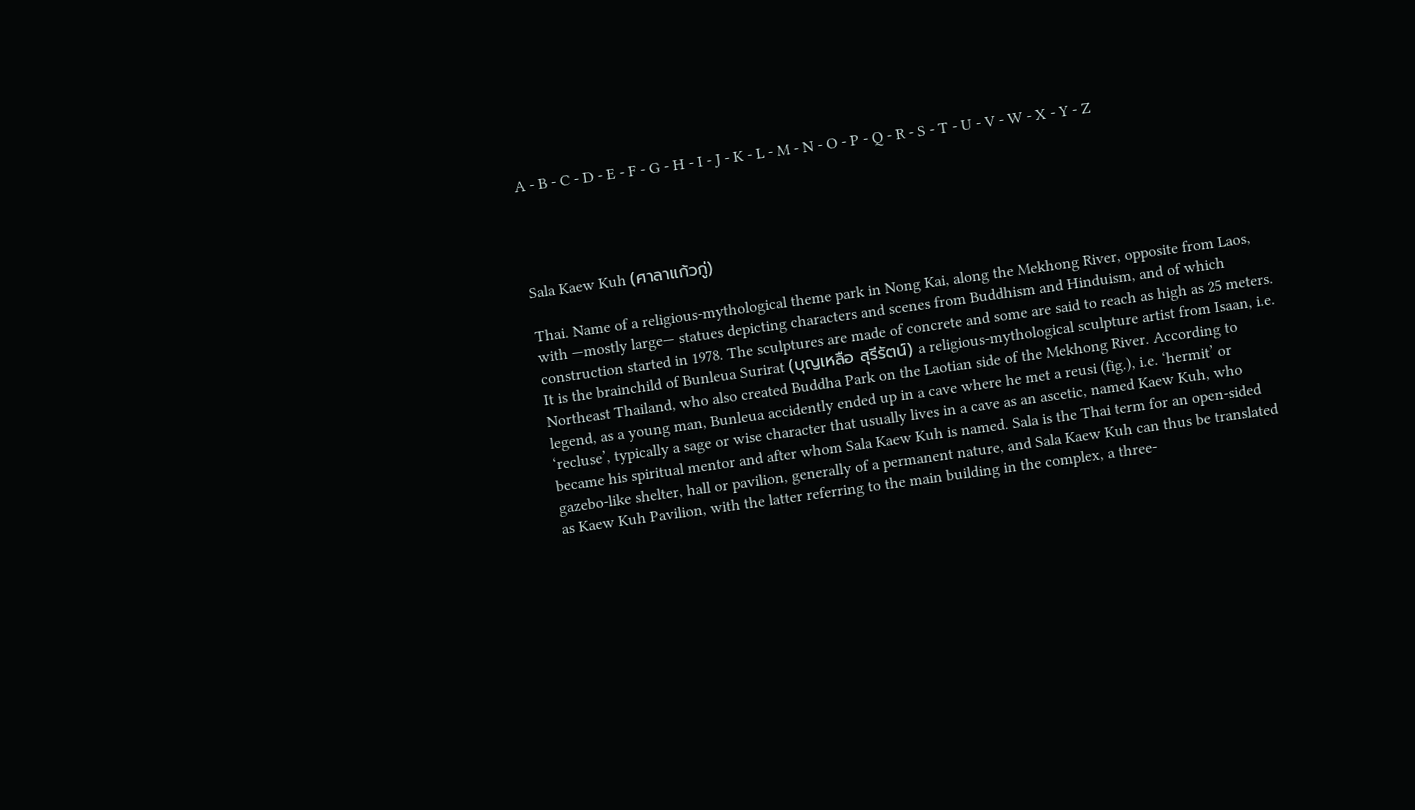A - B - C - D - E - F - G - H - I - J - K - L - M - N - O - P - Q - R - S - T - U - V - W - X - Y - Z




Sala Kaew Kuh (ศาลาแก้วกู่)

Thai. Name of a religious-mythological theme park in Nong Kai, along the Mekhong River, opposite from Laos, with —mostly large— statues depicting characters and scenes from Buddhism and Hinduism, and of which construction started in 1978. The sculptures are made of concrete and some are said to reach as high as 25 meters. It is the brainchild of Bunleua Surirat (บุญเหลือ สุรีรัตน์) a religious-mythological sculpture artist from Isaan, i.e. Northeast Thailand, who also created Buddha Park on the Laotian side of the Mekhong River. According to legend, as a young man, Bunleua accidently ended up in a cave where he met a reusi (fig.), i.e. ‘hermit’ or ‘recluse’, typically a sage or wise character that usually lives in a cave as an ascetic, named Kaew Kuh, who became his spiritual mentor and after whom Sala Kaew Kuh is named. Sala is the Thai term for an open-sided gazebo-like shelter, hall or pavilion, generally of a permanent nature, and Sala Kaew Kuh can thus be translated as Kaew Kuh Pavilion, with the latter referring to the main building in the complex, a three-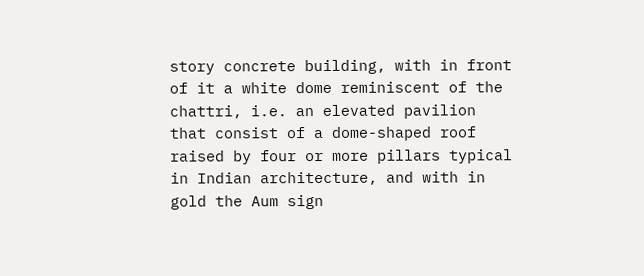story concrete building, with in front of it a white dome reminiscent of the chattri, i.e. an elevated pavilion that consist of a dome-shaped roof raised by four or more pillars typical in Indian architecture, and with in gold the Aum sign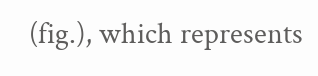(fig.), which represents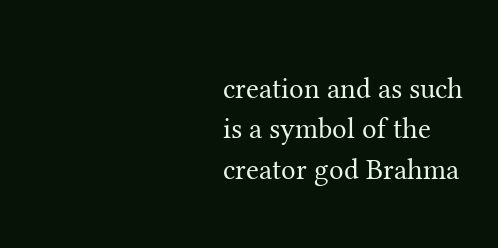creation and as such is a symbol of the creator god Brahma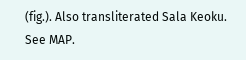(fig.). Also transliterated Sala Keoku. See MAP.